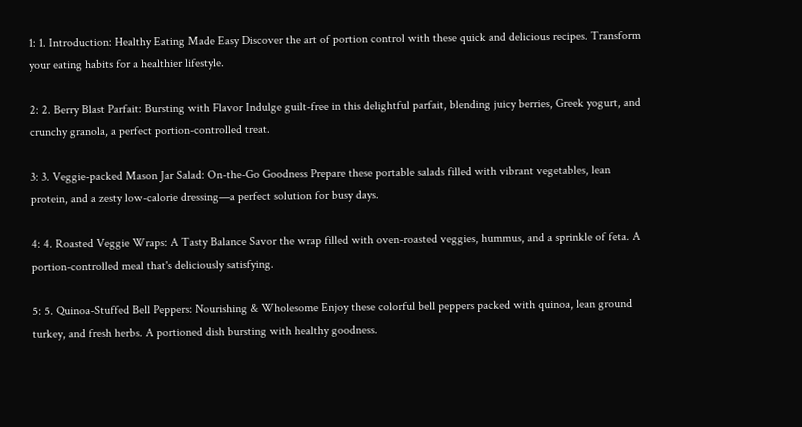1: 1. Introduction: Healthy Eating Made Easy Discover the art of portion control with these quick and delicious recipes. Transform your eating habits for a healthier lifestyle.

2: 2. Berry Blast Parfait: Bursting with Flavor Indulge guilt-free in this delightful parfait, blending juicy berries, Greek yogurt, and crunchy granola, a perfect portion-controlled treat.

3: 3. Veggie-packed Mason Jar Salad: On-the-Go Goodness Prepare these portable salads filled with vibrant vegetables, lean protein, and a zesty low-calorie dressing—a perfect solution for busy days.

4: 4. Roasted Veggie Wraps: A Tasty Balance Savor the wrap filled with oven-roasted veggies, hummus, and a sprinkle of feta. A portion-controlled meal that's deliciously satisfying.

5: 5. Quinoa-Stuffed Bell Peppers: Nourishing & Wholesome Enjoy these colorful bell peppers packed with quinoa, lean ground turkey, and fresh herbs. A portioned dish bursting with healthy goodness.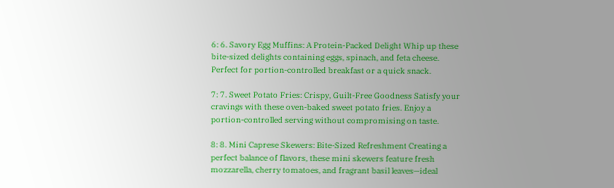6: 6. Savory Egg Muffins: A Protein-Packed Delight Whip up these bite-sized delights containing eggs, spinach, and feta cheese. Perfect for portion-controlled breakfast or a quick snack.

7: 7. Sweet Potato Fries: Crispy, Guilt-Free Goodness Satisfy your cravings with these oven-baked sweet potato fries. Enjoy a portion-controlled serving without compromising on taste.

8: 8. Mini Caprese Skewers: Bite-Sized Refreshment Creating a perfect balance of flavors, these mini skewers feature fresh mozzarella, cherry tomatoes, and fragrant basil leaves—ideal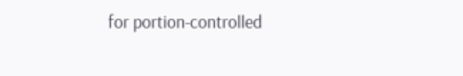for portion-controlled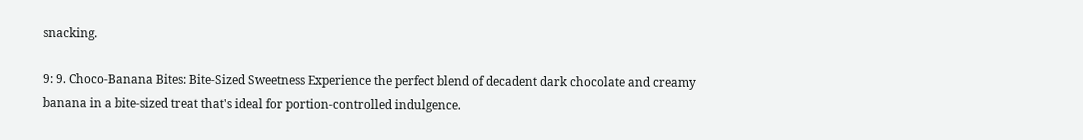snacking.

9: 9. Choco-Banana Bites: Bite-Sized Sweetness Experience the perfect blend of decadent dark chocolate and creamy banana in a bite-sized treat that's ideal for portion-controlled indulgence.